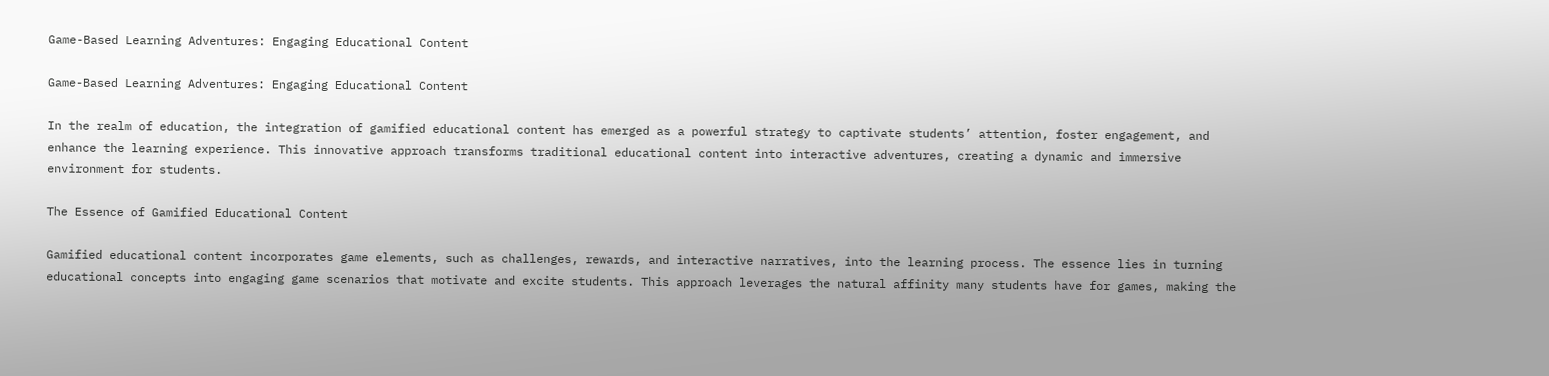Game-Based Learning Adventures: Engaging Educational Content

Game-Based Learning Adventures: Engaging Educational Content

In the realm of education, the integration of gamified educational content has emerged as a powerful strategy to captivate students’ attention, foster engagement, and enhance the learning experience. This innovative approach transforms traditional educational content into interactive adventures, creating a dynamic and immersive environment for students.

The Essence of Gamified Educational Content

Gamified educational content incorporates game elements, such as challenges, rewards, and interactive narratives, into the learning process. The essence lies in turning educational concepts into engaging game scenarios that motivate and excite students. This approach leverages the natural affinity many students have for games, making the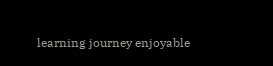learning journey enjoyable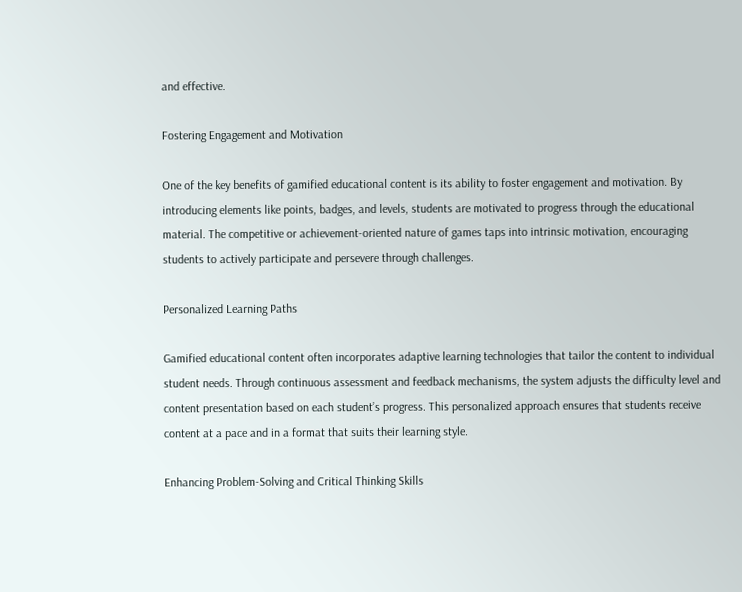and effective.

Fostering Engagement and Motivation

One of the key benefits of gamified educational content is its ability to foster engagement and motivation. By introducing elements like points, badges, and levels, students are motivated to progress through the educational material. The competitive or achievement-oriented nature of games taps into intrinsic motivation, encouraging students to actively participate and persevere through challenges.

Personalized Learning Paths

Gamified educational content often incorporates adaptive learning technologies that tailor the content to individual student needs. Through continuous assessment and feedback mechanisms, the system adjusts the difficulty level and content presentation based on each student’s progress. This personalized approach ensures that students receive content at a pace and in a format that suits their learning style.

Enhancing Problem-Solving and Critical Thinking Skills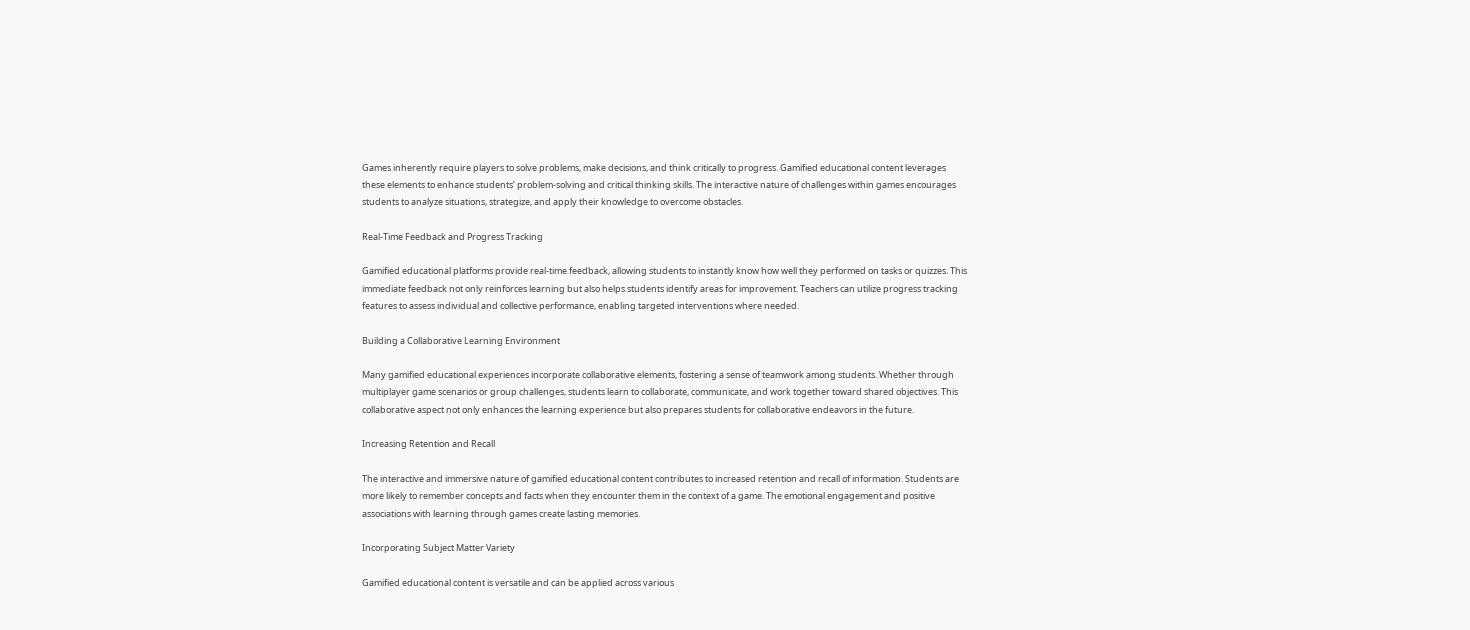Games inherently require players to solve problems, make decisions, and think critically to progress. Gamified educational content leverages these elements to enhance students’ problem-solving and critical thinking skills. The interactive nature of challenges within games encourages students to analyze situations, strategize, and apply their knowledge to overcome obstacles.

Real-Time Feedback and Progress Tracking

Gamified educational platforms provide real-time feedback, allowing students to instantly know how well they performed on tasks or quizzes. This immediate feedback not only reinforces learning but also helps students identify areas for improvement. Teachers can utilize progress tracking features to assess individual and collective performance, enabling targeted interventions where needed.

Building a Collaborative Learning Environment

Many gamified educational experiences incorporate collaborative elements, fostering a sense of teamwork among students. Whether through multiplayer game scenarios or group challenges, students learn to collaborate, communicate, and work together toward shared objectives. This collaborative aspect not only enhances the learning experience but also prepares students for collaborative endeavors in the future.

Increasing Retention and Recall

The interactive and immersive nature of gamified educational content contributes to increased retention and recall of information. Students are more likely to remember concepts and facts when they encounter them in the context of a game. The emotional engagement and positive associations with learning through games create lasting memories.

Incorporating Subject Matter Variety

Gamified educational content is versatile and can be applied across various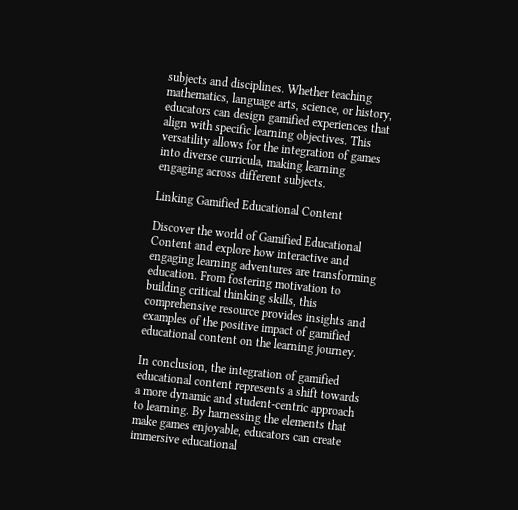subjects and disciplines. Whether teaching mathematics, language arts, science, or history, educators can design gamified experiences that align with specific learning objectives. This versatility allows for the integration of games into diverse curricula, making learning engaging across different subjects.

Linking Gamified Educational Content

Discover the world of Gamified Educational Content and explore how interactive and engaging learning adventures are transforming education. From fostering motivation to building critical thinking skills, this comprehensive resource provides insights and examples of the positive impact of gamified educational content on the learning journey.

In conclusion, the integration of gamified educational content represents a shift towards a more dynamic and student-centric approach to learning. By harnessing the elements that make games enjoyable, educators can create immersive educational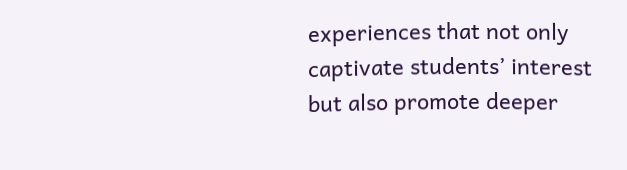experiences that not only captivate students’ interest but also promote deeper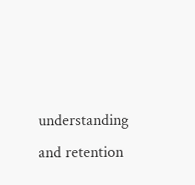understanding and retention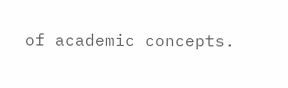of academic concepts.